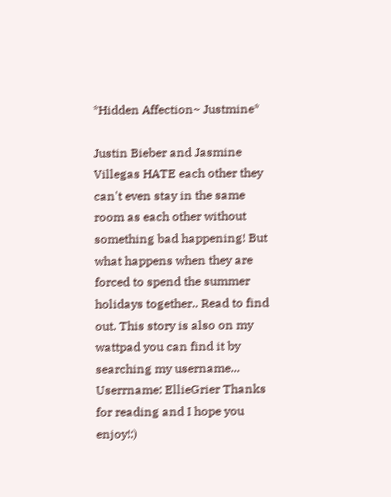*Hidden Affection~ Justmine*

Justin Bieber and Jasmine Villegas HATE each other they can't even stay in the same room as each other without something bad happening! But what happens when they are forced to spend the summer holidays together.. Read to find out. This story is also on my wattpad you can find it by searching my username... Userrname: EllieGrier Thanks for reading and I hope you enjoy!:)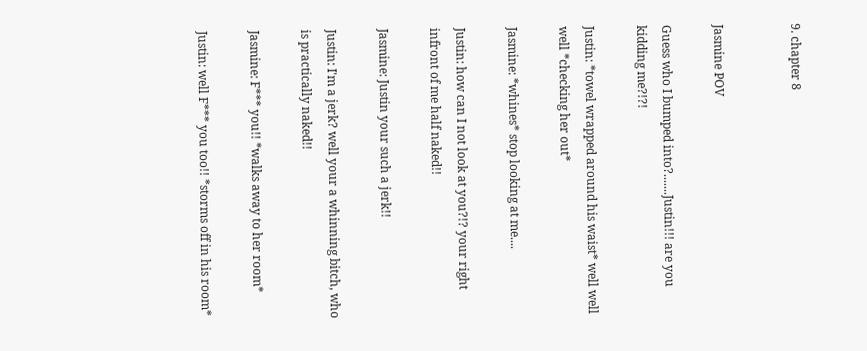9. chapter 8


Jasmine POV

Guess who I bumped into?.......Justin!!! are you kidding me?!?!

Justin: *towel wrapped around his waist* well well well *checking her out*

Jasmine: *whines* stop looking at me....

Justin: how can I not look at you?!? your right infront of me half naked!!

Jasmine: Justin your such a jerk!!

Justin: I'm a jerk? well your a whinning bitch, who is practically naked!!

Jasmine: F*** you!! *walks away to her room*

Justin: well F*** you too!! *storms off in his room*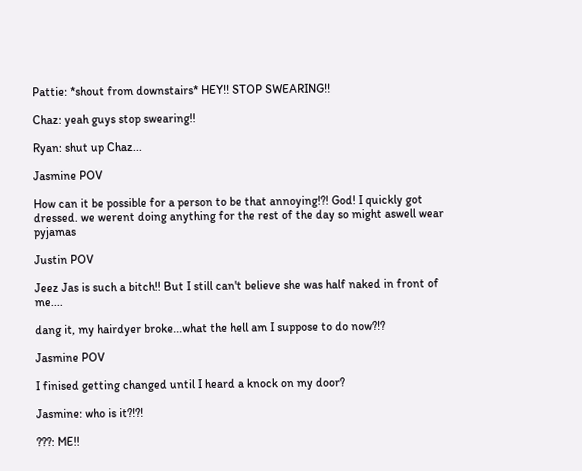Pattie: *shout from downstairs* HEY!! STOP SWEARING!!

Chaz: yeah guys stop swearing!!

Ryan: shut up Chaz...

Jasmine POV

How can it be possible for a person to be that annoying!?! God! I quickly got dressed. we werent doing anything for the rest of the day so might aswell wear pyjamas

Justin POV

Jeez Jas is such a bitch!! But I still can't believe she was half naked in front of me....

dang it, my hairdyer broke...what the hell am I suppose to do now?!?

Jasmine POV

I finised getting changed until I heard a knock on my door?

Jasmine: who is it?!?!

???: ME!!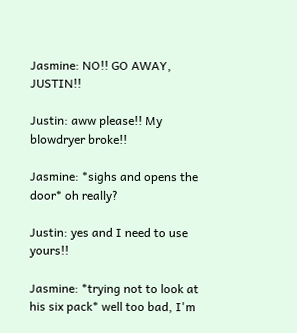Jasmine: NO!! GO AWAY, JUSTIN!!

Justin: aww please!! My blowdryer broke!!

Jasmine: *sighs and opens the door* oh really?

Justin: yes and I need to use yours!!

Jasmine: *trying not to look at his six pack* well too bad, I'm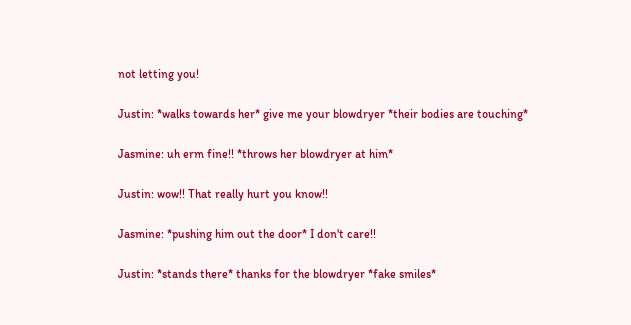not letting you!

Justin: *walks towards her* give me your blowdryer *their bodies are touching*

Jasmine: uh erm fine!! *throws her blowdryer at him*

Justin: wow!! That really hurt you know!!

Jasmine: *pushing him out the door* I don't care!!

Justin: *stands there* thanks for the blowdryer *fake smiles*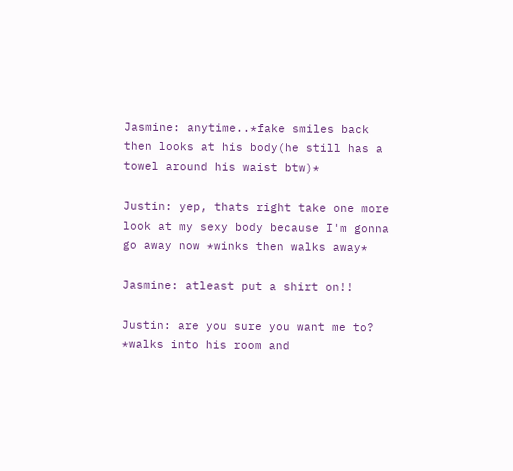Jasmine: anytime..*fake smiles back then looks at his body(he still has a towel around his waist btw)*

Justin: yep, thats right take one more look at my sexy body because I'm gonna go away now *winks then walks away*

Jasmine: atleast put a shirt on!!

Justin: are you sure you want me to? *walks into his room and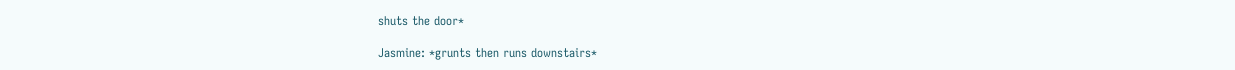shuts the door*

Jasmine: *grunts then runs downstairs*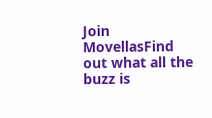Join MovellasFind out what all the buzz is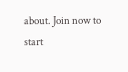about. Join now to start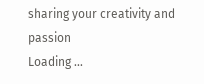sharing your creativity and passion
Loading ...